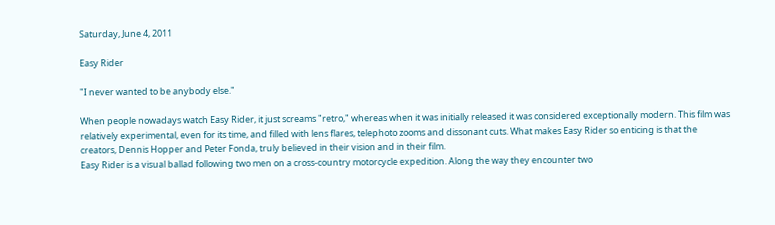Saturday, June 4, 2011

Easy Rider

"I never wanted to be anybody else."

When people nowadays watch Easy Rider, it just screams "retro," whereas when it was initially released it was considered exceptionally modern. This film was relatively experimental, even for its time, and filled with lens flares, telephoto zooms and dissonant cuts. What makes Easy Rider so enticing is that the creators, Dennis Hopper and Peter Fonda, truly believed in their vision and in their film.
Easy Rider is a visual ballad following two men on a cross-country motorcycle expedition. Along the way they encounter two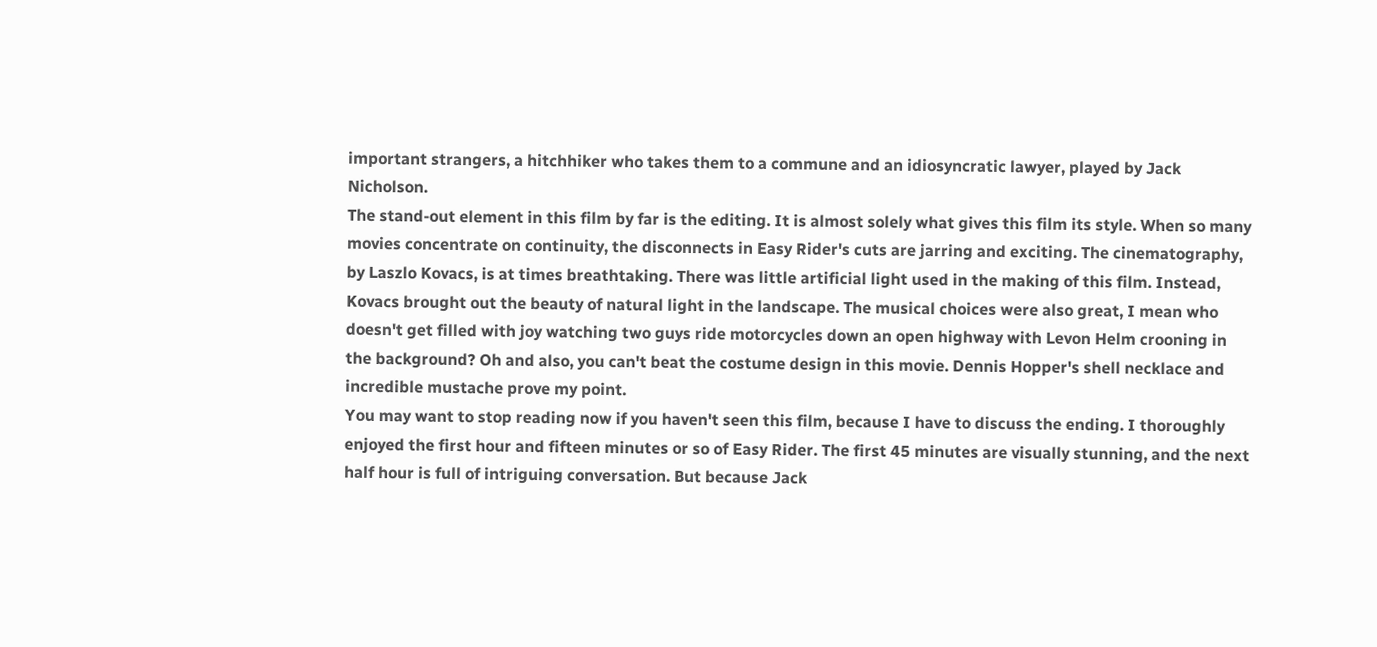important strangers, a hitchhiker who takes them to a commune and an idiosyncratic lawyer, played by Jack Nicholson.
The stand-out element in this film by far is the editing. It is almost solely what gives this film its style. When so many movies concentrate on continuity, the disconnects in Easy Rider's cuts are jarring and exciting. The cinematography, by Laszlo Kovacs, is at times breathtaking. There was little artificial light used in the making of this film. Instead, Kovacs brought out the beauty of natural light in the landscape. The musical choices were also great, I mean who doesn't get filled with joy watching two guys ride motorcycles down an open highway with Levon Helm crooning in the background? Oh and also, you can't beat the costume design in this movie. Dennis Hopper's shell necklace and incredible mustache prove my point.
You may want to stop reading now if you haven't seen this film, because I have to discuss the ending. I thoroughly enjoyed the first hour and fifteen minutes or so of Easy Rider. The first 45 minutes are visually stunning, and the next half hour is full of intriguing conversation. But because Jack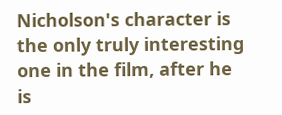Nicholson's character is the only truly interesting one in the film, after he is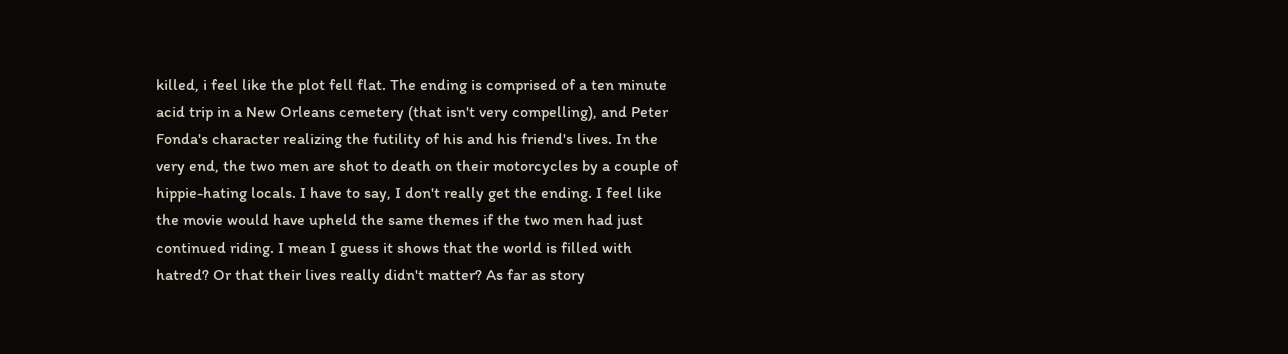killed, i feel like the plot fell flat. The ending is comprised of a ten minute acid trip in a New Orleans cemetery (that isn't very compelling), and Peter Fonda's character realizing the futility of his and his friend's lives. In the very end, the two men are shot to death on their motorcycles by a couple of hippie-hating locals. I have to say, I don't really get the ending. I feel like the movie would have upheld the same themes if the two men had just continued riding. I mean I guess it shows that the world is filled with hatred? Or that their lives really didn't matter? As far as story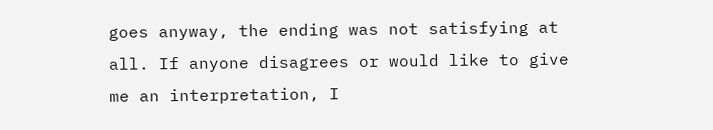goes anyway, the ending was not satisfying at all. If anyone disagrees or would like to give me an interpretation, I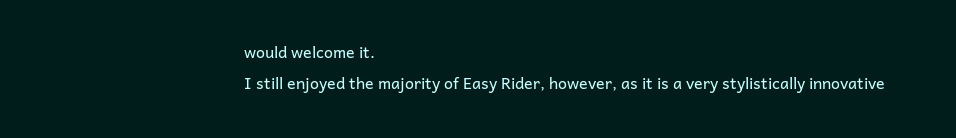would welcome it.
I still enjoyed the majority of Easy Rider, however, as it is a very stylistically innovative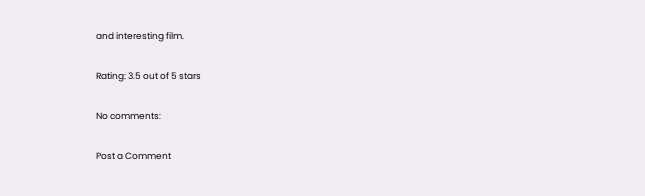and interesting film.

Rating: 3.5 out of 5 stars

No comments:

Post a Comment